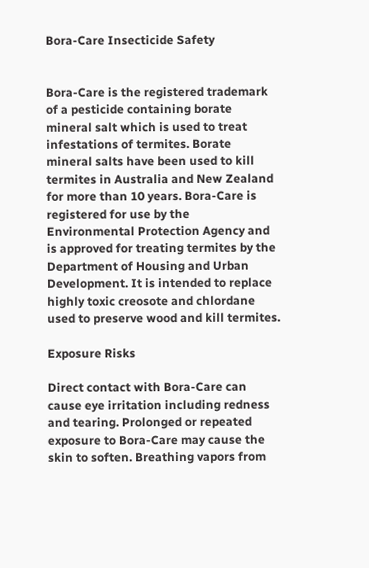Bora-Care Insecticide Safety


Bora-Care is the registered trademark of a pesticide containing borate mineral salt which is used to treat infestations of termites. Borate mineral salts have been used to kill termites in Australia and New Zealand for more than 10 years. Bora-Care is registered for use by the Environmental Protection Agency and is approved for treating termites by the Department of Housing and Urban Development. It is intended to replace highly toxic creosote and chlordane used to preserve wood and kill termites.

Exposure Risks

Direct contact with Bora-Care can cause eye irritation including redness and tearing. Prolonged or repeated exposure to Bora-Care may cause the skin to soften. Breathing vapors from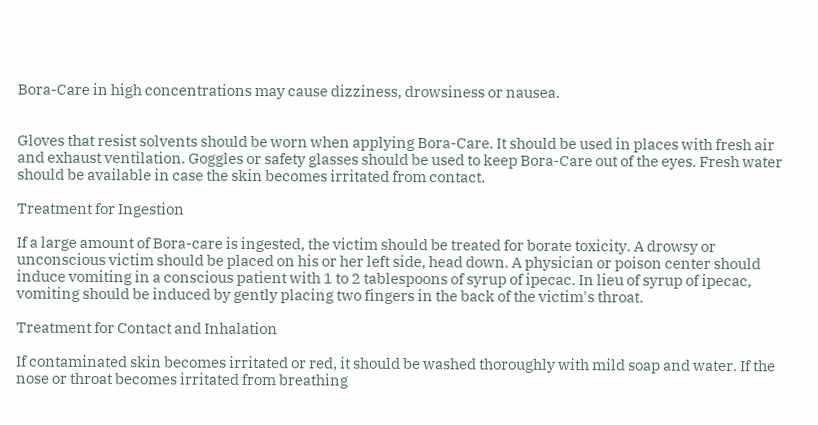Bora-Care in high concentrations may cause dizziness, drowsiness or nausea.


Gloves that resist solvents should be worn when applying Bora-Care. It should be used in places with fresh air and exhaust ventilation. Goggles or safety glasses should be used to keep Bora-Care out of the eyes. Fresh water should be available in case the skin becomes irritated from contact.

Treatment for Ingestion

If a large amount of Bora-care is ingested, the victim should be treated for borate toxicity. A drowsy or unconscious victim should be placed on his or her left side, head down. A physician or poison center should induce vomiting in a conscious patient with 1 to 2 tablespoons of syrup of ipecac. In lieu of syrup of ipecac, vomiting should be induced by gently placing two fingers in the back of the victim's throat.

Treatment for Contact and Inhalation

If contaminated skin becomes irritated or red, it should be washed thoroughly with mild soap and water. If the nose or throat becomes irritated from breathing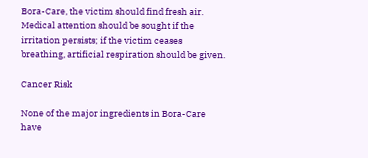Bora-Care, the victim should find fresh air. Medical attention should be sought if the irritation persists; if the victim ceases breathing, artificial respiration should be given.

Cancer Risk

None of the major ingredients in Bora-Care have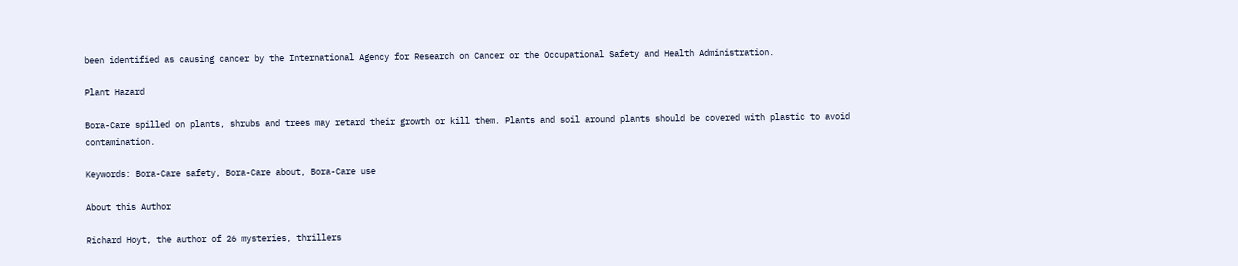been identified as causing cancer by the International Agency for Research on Cancer or the Occupational Safety and Health Administration.

Plant Hazard

Bora-Care spilled on plants, shrubs and trees may retard their growth or kill them. Plants and soil around plants should be covered with plastic to avoid contamination.

Keywords: Bora-Care safety, Bora-Care about, Bora-Care use

About this Author

Richard Hoyt, the author of 26 mysteries, thrillers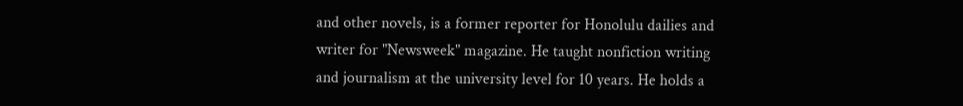and other novels, is a former reporter for Honolulu dailies and writer for "Newsweek" magazine. He taught nonfiction writing and journalism at the university level for 10 years. He holds a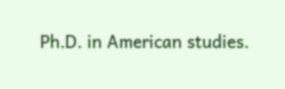Ph.D. in American studies.